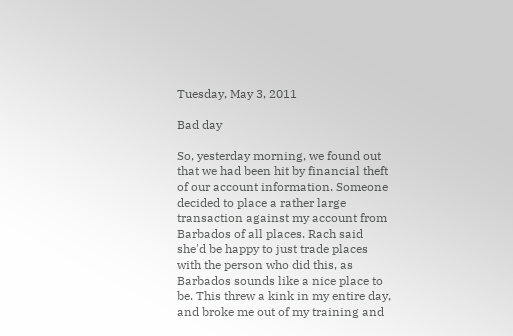Tuesday, May 3, 2011

Bad day

So, yesterday morning, we found out that we had been hit by financial theft of our account information. Someone decided to place a rather large transaction against my account from Barbados of all places. Rach said she'd be happy to just trade places with the person who did this, as Barbados sounds like a nice place to be. This threw a kink in my entire day, and broke me out of my training and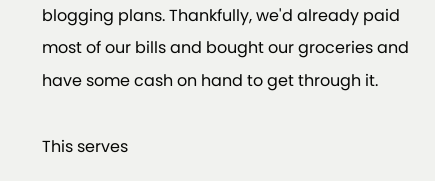blogging plans. Thankfully, we'd already paid most of our bills and bought our groceries and have some cash on hand to get through it.

This serves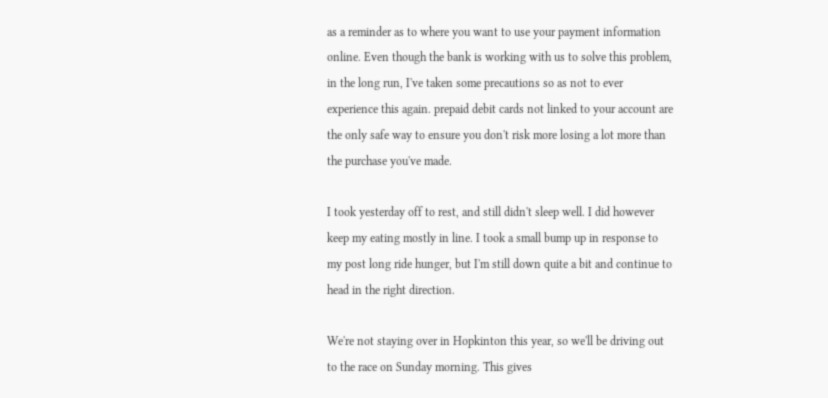as a reminder as to where you want to use your payment information online. Even though the bank is working with us to solve this problem, in the long run, I've taken some precautions so as not to ever experience this again. prepaid debit cards not linked to your account are the only safe way to ensure you don't risk more losing a lot more than the purchase you've made.

I took yesterday off to rest, and still didn't sleep well. I did however keep my eating mostly in line. I took a small bump up in response to my post long ride hunger, but I'm still down quite a bit and continue to head in the right direction.

We're not staying over in Hopkinton this year, so we'll be driving out to the race on Sunday morning. This gives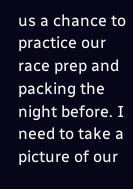us a chance to practice our race prep and packing the night before. I need to take a picture of our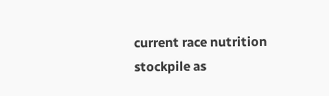current race nutrition stockpile as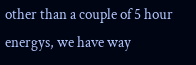other than a couple of 5 hour energys, we have way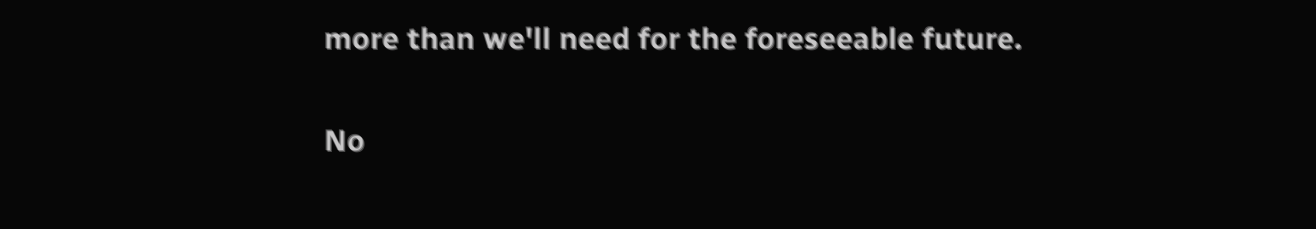more than we'll need for the foreseeable future.

No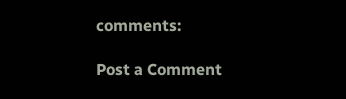comments:

Post a Comment